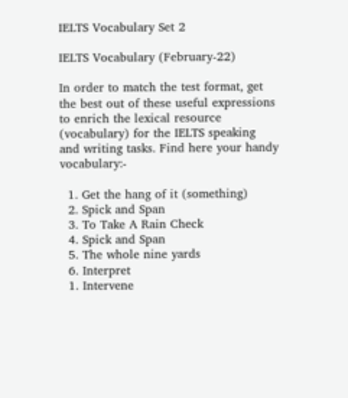IELTS Vocabulary Set 2

IELTS Vocabulary (February-22)

In order to match the test format, get the best out of these useful expressions to enrich the lexical resource (vocabulary) for the IELTS speaking and writing tasks. Find here your handy vocabulary:-

  1. Get the hang of it (something)
  2. Spick and Span
  3. To Take A Rain Check
  4. Spick and Span
  5. The whole nine yards
  6. Interpret
  1. Intervene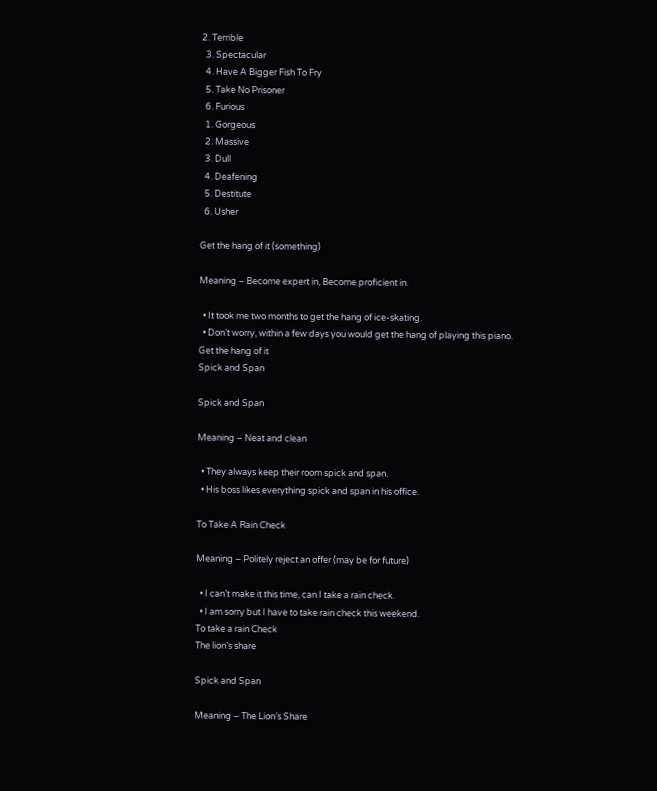2. Terrible
  3. Spectacular
  4. Have A Bigger Fish To Fry
  5. Take No Prisoner
  6. Furious
  1. Gorgeous
  2. Massive
  3. Dull
  4. Deafening
  5. Destitute
  6. Usher

Get the hang of it (something)

Meaning – Become expert in, Become proficient in.

  • It took me two months to get the hang of ice-skating.
  • Don’t worry, within a few days you would get the hang of playing this piano.
Get the hang of it
Spick and Span

Spick and Span

Meaning – Neat and clean

  • They always keep their room spick and span.
  • His boss likes everything spick and span in his office.

To Take A Rain Check

Meaning – Politely reject an offer (may be for future)

  • I can’t make it this time, can I take a rain check.
  • I am sorry but I have to take rain check this weekend.
To take a rain Check
The lion’s share

Spick and Span

Meaning – The Lion’s Share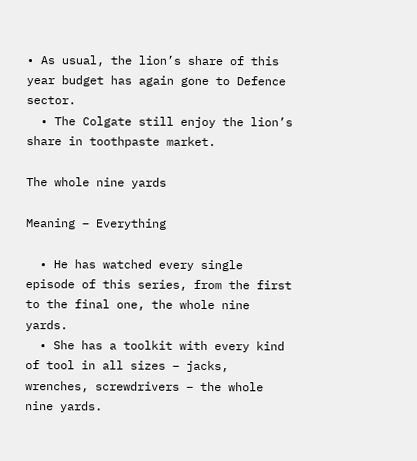• As usual, the lion’s share of this year budget has again gone to Defence sector.
  • The Colgate still enjoy the lion’s share in toothpaste market.

The whole nine yards

Meaning – Everything

  • He has watched every single episode of this series, from the first to the final one, the whole nine yards.
  • She has a toolkit with every kind of tool in all sizes – jacks, wrenches, screwdrivers – the whole nine yards.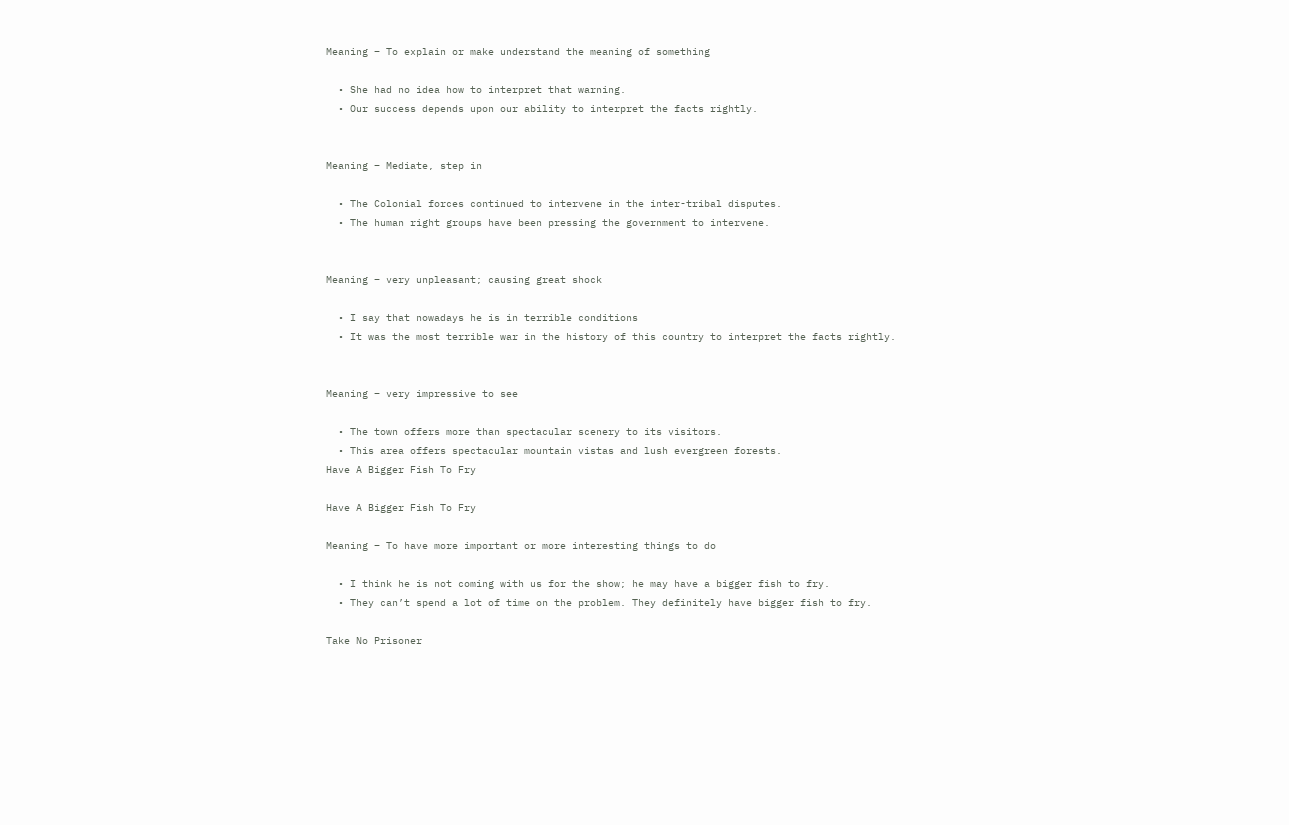Meaning – To explain or make understand the meaning of something

  • She had no idea how to interpret that warning.
  • Our success depends upon our ability to interpret the facts rightly.


Meaning – Mediate, step in

  • The Colonial forces continued to intervene in the inter-tribal disputes.
  • The human right groups have been pressing the government to intervene.


Meaning – very unpleasant; causing great shock

  • I say that nowadays he is in terrible conditions
  • It was the most terrible war in the history of this country to interpret the facts rightly.


Meaning – very impressive to see

  • The town offers more than spectacular scenery to its visitors.
  • This area offers spectacular mountain vistas and lush evergreen forests.
Have A Bigger Fish To Fry

Have A Bigger Fish To Fry

Meaning – To have more important or more interesting things to do

  • I think he is not coming with us for the show; he may have a bigger fish to fry.
  • They can’t spend a lot of time on the problem. They definitely have bigger fish to fry.

Take No Prisoner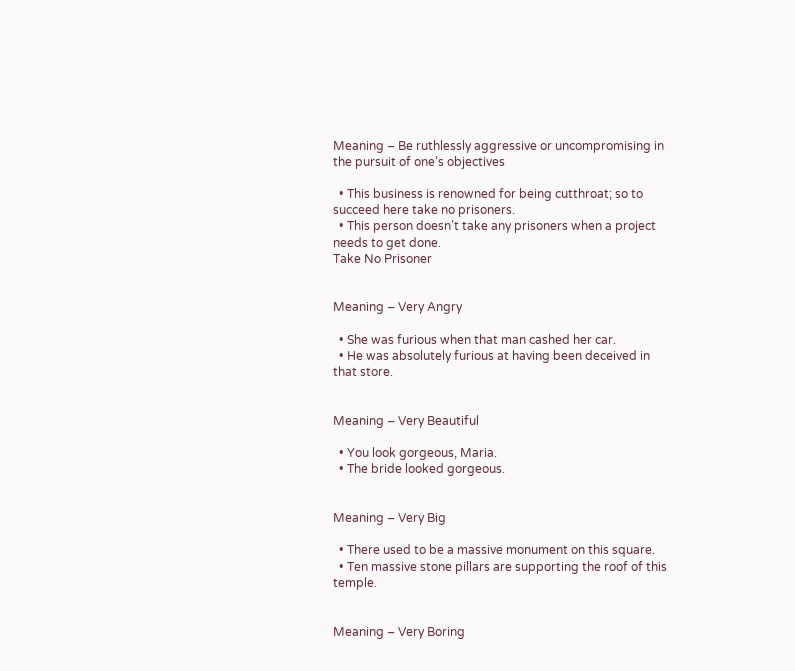Meaning – Be ruthlessly aggressive or uncompromising in the pursuit of one’s objectives

  • This business is renowned for being cutthroat; so to succeed here take no prisoners.
  • This person doesn’t take any prisoners when a project needs to get done.
Take No Prisoner


Meaning – Very Angry

  • She was furious when that man cashed her car.
  • He was absolutely furious at having been deceived in that store.


Meaning – Very Beautiful

  • You look gorgeous, Maria.
  • The bride looked gorgeous.


Meaning – Very Big

  • There used to be a massive monument on this square.
  • Ten massive stone pillars are supporting the roof of this temple.


Meaning – Very Boring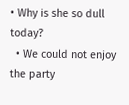• Why is she so dull today?
  • We could not enjoy the party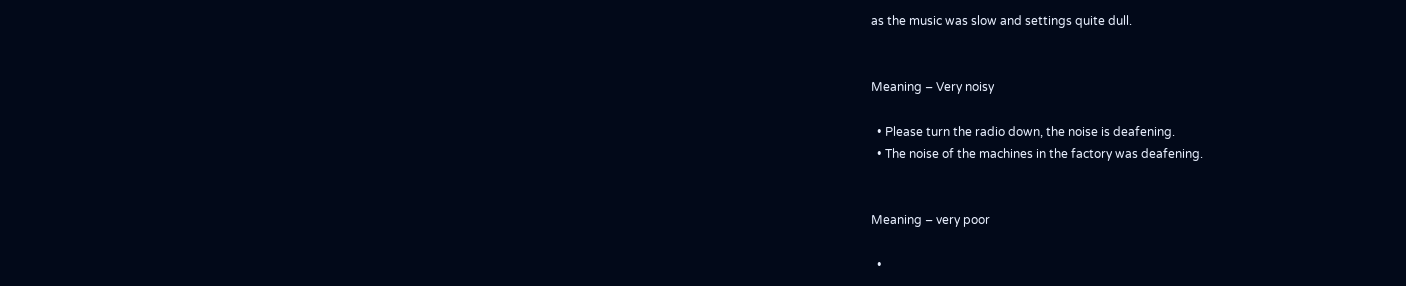as the music was slow and settings quite dull.


Meaning – Very noisy

  • Please turn the radio down, the noise is deafening.
  • The noise of the machines in the factory was deafening.


Meaning – very poor

  •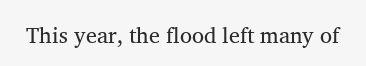This year, the flood left many of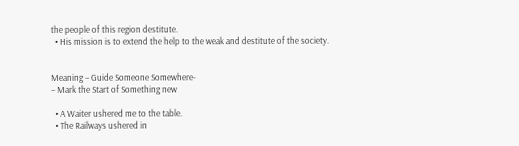the people of this region destitute.
  • His mission is to extend the help to the weak and destitute of the society.


Meaning – Guide Someone Somewhere-
– Mark the Start of Something new

  • A Waiter ushered me to the table.
  • The Railways ushered in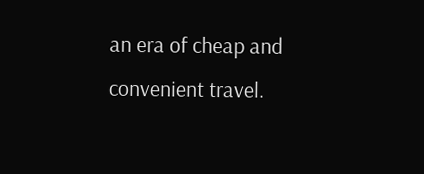an era of cheap and convenient travel.